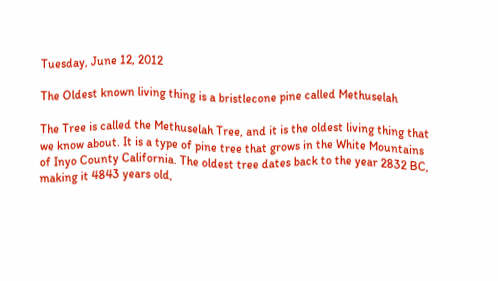Tuesday, June 12, 2012

The Oldest known living thing is a bristlecone pine called Methuselah

The Tree is called the Methuselah Tree, and it is the oldest living thing that we know about. It is a type of pine tree that grows in the White Mountains of Inyo County California. The oldest tree dates back to the year 2832 BC, making it 4843 years old,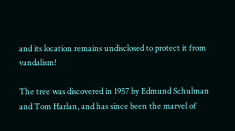and its location remains undisclosed to protect it from vandalism!

The tree was discovered in 1957 by Edmund Schulman and Tom Harlan, and has since been the marvel of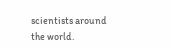scientists around the world.